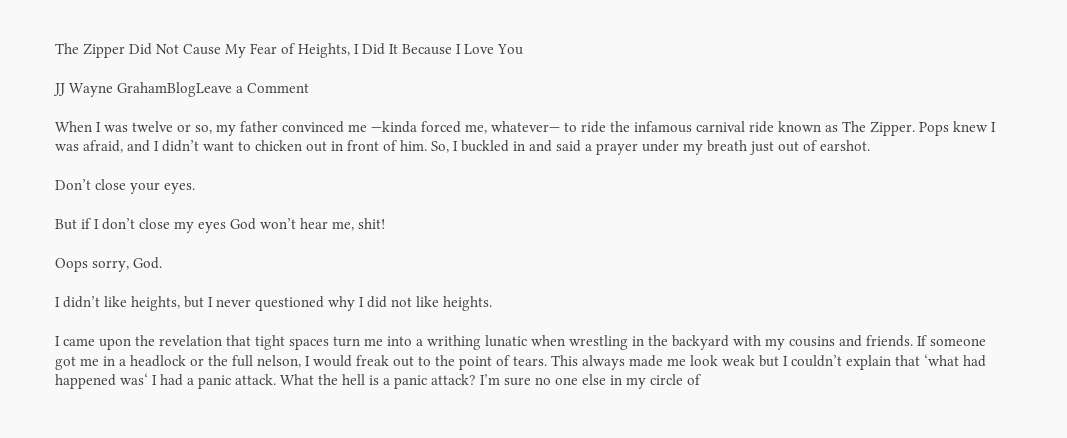The Zipper Did Not Cause My Fear of Heights, I Did It Because I Love You

JJ Wayne GrahamBlogLeave a Comment

When I was twelve or so, my father convinced me —kinda forced me, whatever— to ride the infamous carnival ride known as The Zipper. Pops knew I was afraid, and I didn’t want to chicken out in front of him. So, I buckled in and said a prayer under my breath just out of earshot.

Don’t close your eyes.

But if I don’t close my eyes God won’t hear me, shit!

Oops sorry, God.

I didn’t like heights, but I never questioned why I did not like heights.

I came upon the revelation that tight spaces turn me into a writhing lunatic when wrestling in the backyard with my cousins and friends. If someone got me in a headlock or the full nelson, I would freak out to the point of tears. This always made me look weak but I couldn’t explain that ‘what had happened was‘ I had a panic attack. What the hell is a panic attack? I’m sure no one else in my circle of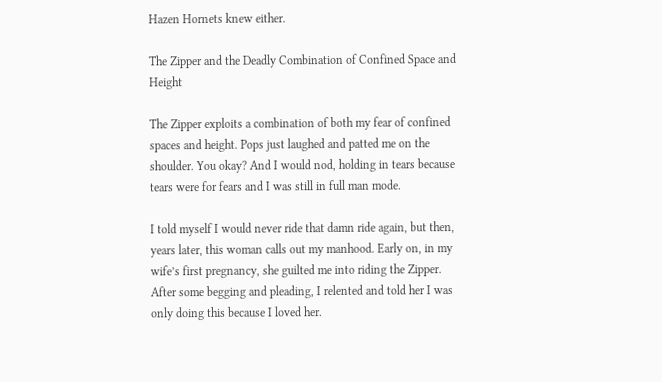Hazen Hornets knew either.

The Zipper and the Deadly Combination of Confined Space and Height

The Zipper exploits a combination of both my fear of confined spaces and height. Pops just laughed and patted me on the shoulder. You okay? And I would nod, holding in tears because tears were for fears and I was still in full man mode.

I told myself I would never ride that damn ride again, but then, years later, this woman calls out my manhood. Early on, in my wife’s first pregnancy, she guilted me into riding the Zipper. After some begging and pleading, I relented and told her I was only doing this because I loved her.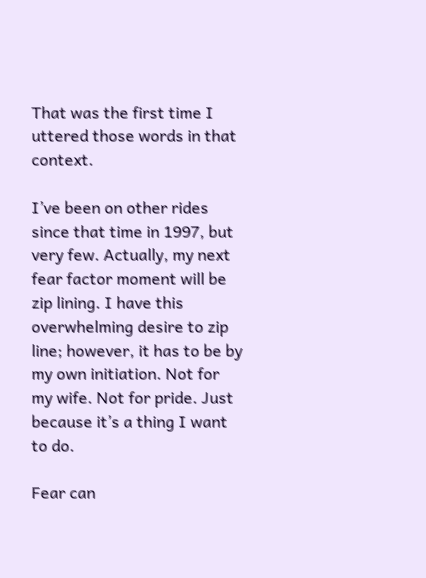That was the first time I uttered those words in that context.

I’ve been on other rides since that time in 1997, but very few. Actually, my next fear factor moment will be zip lining. I have this overwhelming desire to zip line; however, it has to be by my own initiation. Not for my wife. Not for pride. Just because it’s a thing I want to do.

Fear can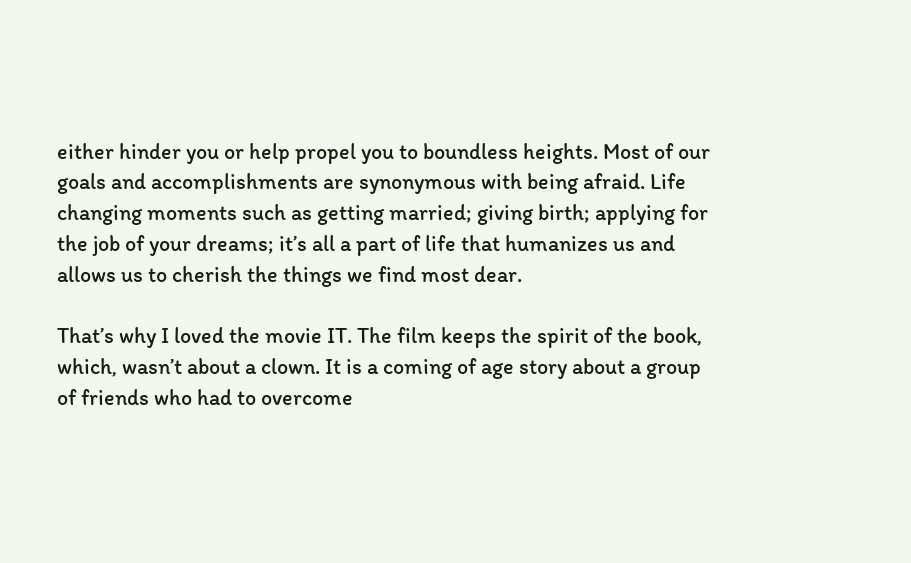either hinder you or help propel you to boundless heights. Most of our goals and accomplishments are synonymous with being afraid. Life changing moments such as getting married; giving birth; applying for the job of your dreams; it’s all a part of life that humanizes us and allows us to cherish the things we find most dear.

That’s why I loved the movie IT. The film keeps the spirit of the book, which, wasn’t about a clown. It is a coming of age story about a group of friends who had to overcome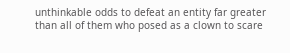unthinkable odds to defeat an entity far greater than all of them who posed as a clown to scare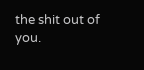the shit out of you.